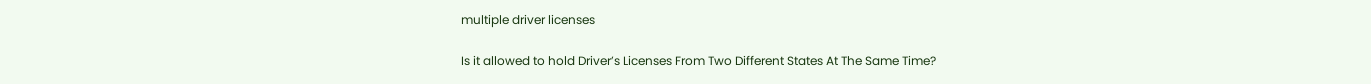multiple driver licenses

Is it allowed to hold Driver’s Licenses From Two Different States At The Same Time?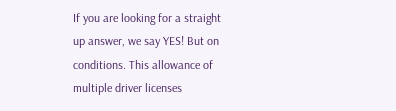If you are looking for a straight up answer, we say YES! But on conditions. This allowance of multiple driver licenses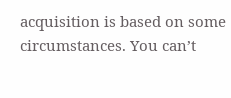acquisition is based on some circumstances. You can’t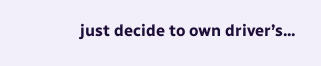just decide to own driver’s...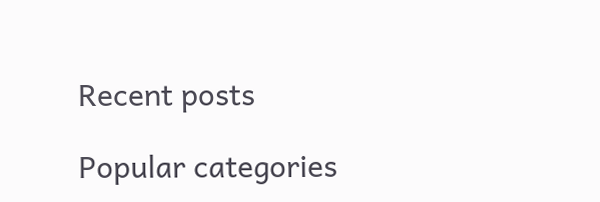Recent posts

Popular categories